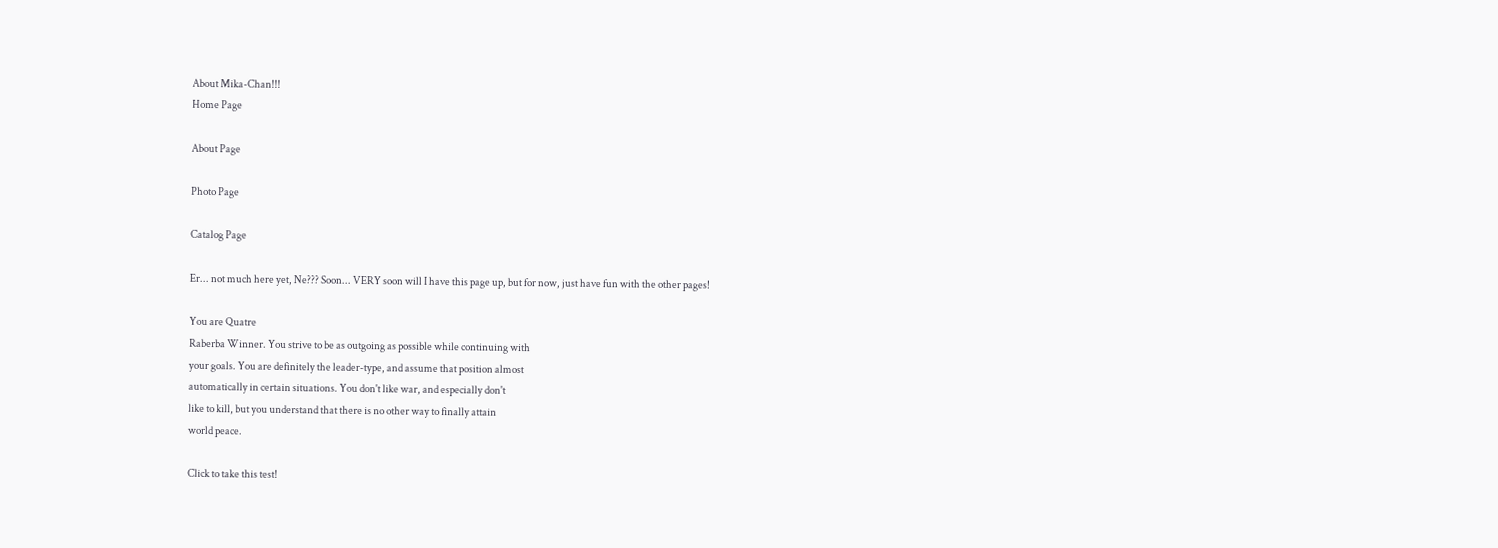About Mika-Chan!!!
Home Page

About Page

Photo Page

Catalog Page

Er... not much here yet, Ne??? Soon... VERY soon will I have this page up, but for now, just have fun with the other pages!

You are Quatre
Raberba Winner. You strive to be as outgoing as possible while continuing with
your goals. You are definitely the leader-type, and assume that position almost
automatically in certain situations. You don't like war, and especially don't
like to kill, but you understand that there is no other way to finally attain
world peace.

Click to take this test!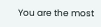You are the most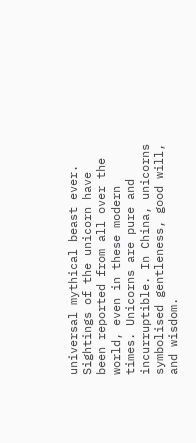universal mythical beast ever. Sightings of the unicorn have been reported from all over the world, even in these modern times. Unicorns are pure and incurruptible. In China, unicorns symbolised gentleness, good will, and wisdom.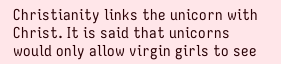Christianity links the unicorn with Christ. It is said that unicorns would only allow virgin girls to see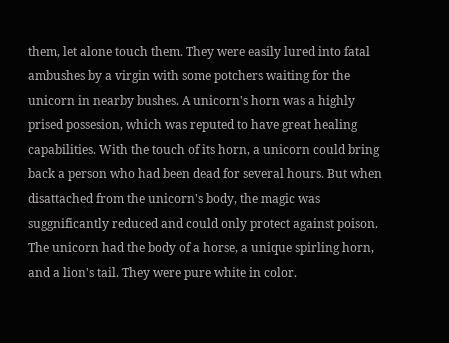them, let alone touch them. They were easily lured into fatal ambushes by a virgin with some potchers waiting for the unicorn in nearby bushes. A unicorn's horn was a highly prised possesion, which was reputed to have great healing capabilities. With the touch of its horn, a unicorn could bring back a person who had been dead for several hours. But when disattached from the unicorn's body, the magic was suggnificantly reduced and could only protect against poison. The unicorn had the body of a horse, a unique spirling horn, and a lion's tail. They were pure white in color.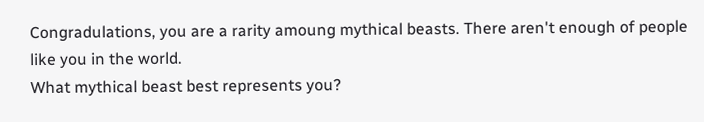Congradulations, you are a rarity amoung mythical beasts. There aren't enough of people like you in the world.
What mythical beast best represents you?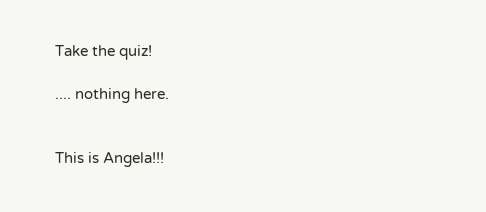Take the quiz!

.... nothing here.


This is Angela!!!